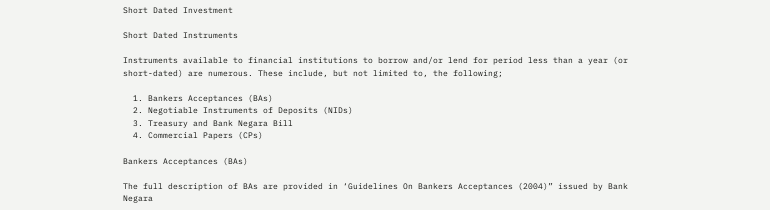Short Dated Investment

Short Dated Instruments

Instruments available to financial institutions to borrow and/or lend for period less than a year (or short-dated) are numerous. These include, but not limited to, the following;

  1. Bankers Acceptances (BAs)
  2. Negotiable Instruments of Deposits (NIDs)
  3. Treasury and Bank Negara Bill
  4. Commercial Papers (CPs)

Bankers Acceptances (BAs)

The full description of BAs are provided in ‘Guidelines On Bankers Acceptances (2004)” issued by Bank Negara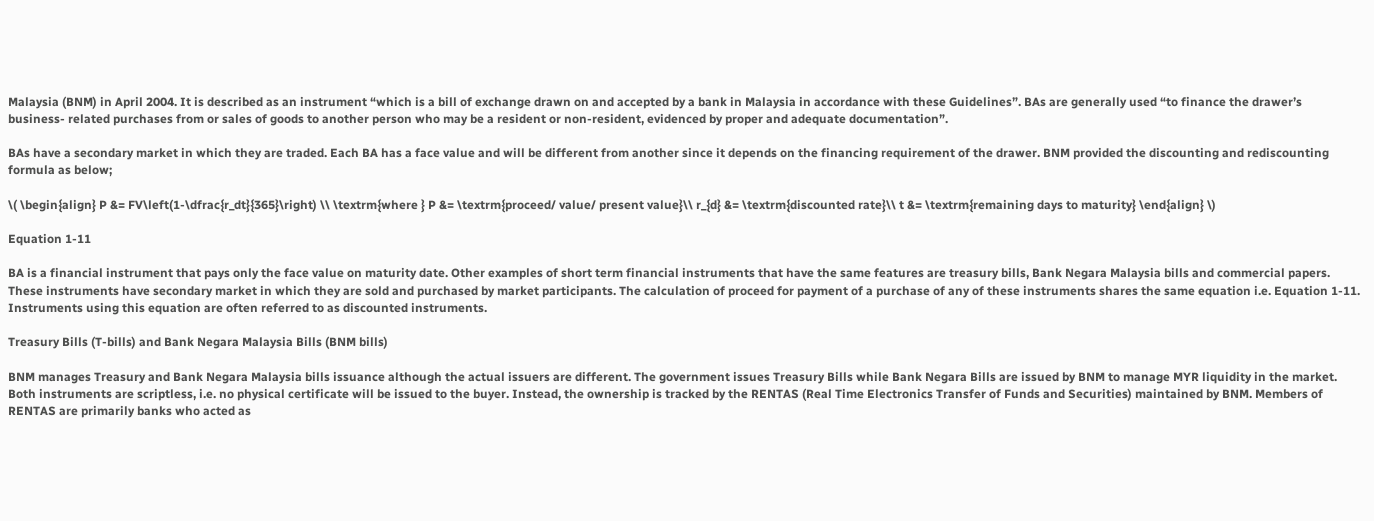Malaysia (BNM) in April 2004. It is described as an instrument “which is a bill of exchange drawn on and accepted by a bank in Malaysia in accordance with these Guidelines”. BAs are generally used “to finance the drawer’s business- related purchases from or sales of goods to another person who may be a resident or non-resident, evidenced by proper and adequate documentation”.

BAs have a secondary market in which they are traded. Each BA has a face value and will be different from another since it depends on the financing requirement of the drawer. BNM provided the discounting and rediscounting formula as below;

\( \begin{align} P &= FV\left(1-\dfrac{r_dt}{365}\right) \\ \textrm{where } P &= \textrm{proceed/ value/ present value}\\ r_{d} &= \textrm{discounted rate}\\ t &= \textrm{remaining days to maturity} \end{align} \)

Equation 1-11

BA is a financial instrument that pays only the face value on maturity date. Other examples of short term financial instruments that have the same features are treasury bills, Bank Negara Malaysia bills and commercial papers. These instruments have secondary market in which they are sold and purchased by market participants. The calculation of proceed for payment of a purchase of any of these instruments shares the same equation i.e. Equation 1-11. Instruments using this equation are often referred to as discounted instruments.

Treasury Bills (T-bills) and Bank Negara Malaysia Bills (BNM bills)

BNM manages Treasury and Bank Negara Malaysia bills issuance although the actual issuers are different. The government issues Treasury Bills while Bank Negara Bills are issued by BNM to manage MYR liquidity in the market. Both instruments are scriptless, i.e. no physical certificate will be issued to the buyer. Instead, the ownership is tracked by the RENTAS (Real Time Electronics Transfer of Funds and Securities) maintained by BNM. Members of RENTAS are primarily banks who acted as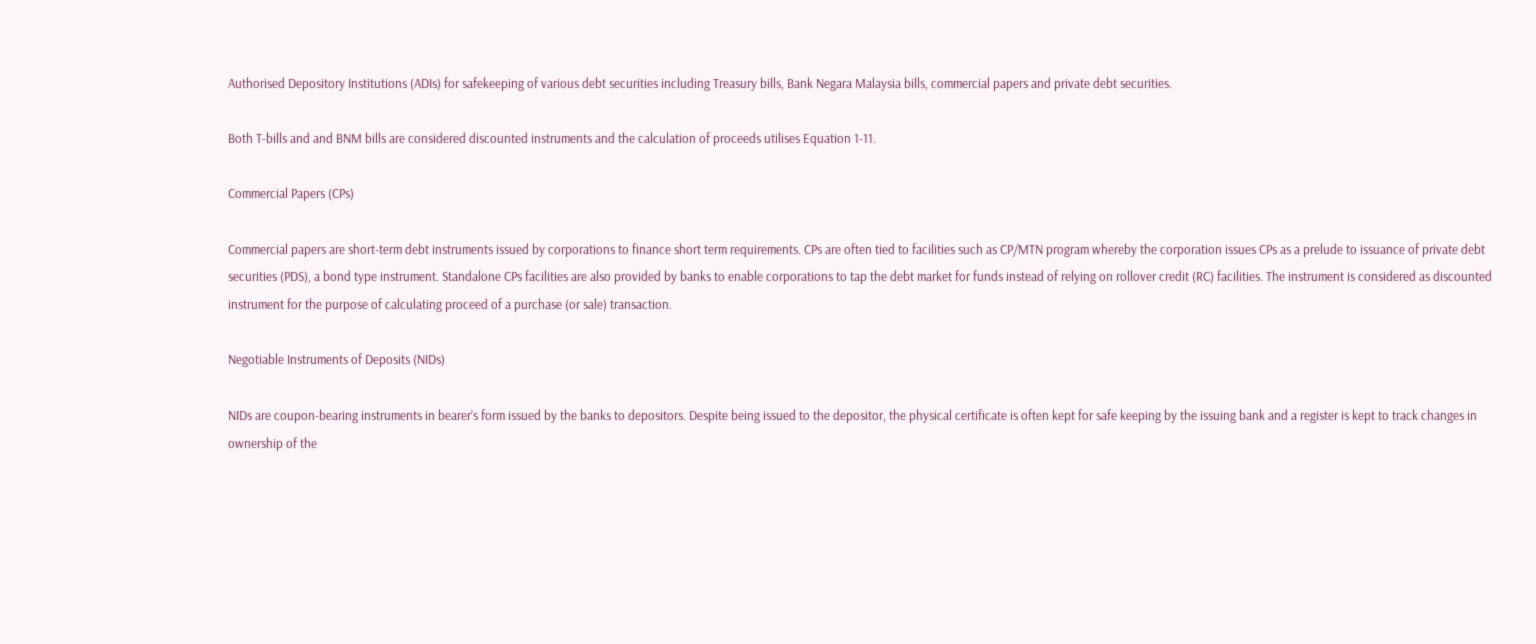Authorised Depository Institutions (ADIs) for safekeeping of various debt securities including Treasury bills, Bank Negara Malaysia bills, commercial papers and private debt securities.

Both T-bills and and BNM bills are considered discounted instruments and the calculation of proceeds utilises Equation 1-11.

Commercial Papers (CPs)

Commercial papers are short-term debt instruments issued by corporations to finance short term requirements. CPs are often tied to facilities such as CP/MTN program whereby the corporation issues CPs as a prelude to issuance of private debt securities (PDS), a bond type instrument. Standalone CPs facilities are also provided by banks to enable corporations to tap the debt market for funds instead of relying on rollover credit (RC) facilities. The instrument is considered as discounted instrument for the purpose of calculating proceed of a purchase (or sale) transaction.

Negotiable Instruments of Deposits (NIDs)

NIDs are coupon-bearing instruments in bearer’s form issued by the banks to depositors. Despite being issued to the depositor, the physical certificate is often kept for safe keeping by the issuing bank and a register is kept to track changes in ownership of the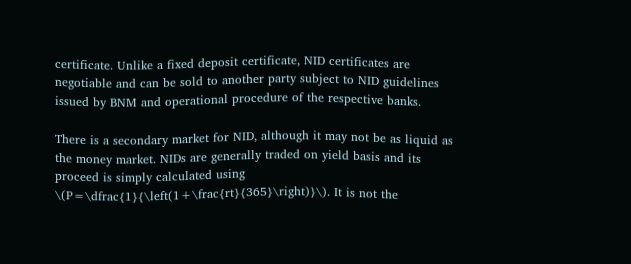certificate. Unlike a fixed deposit certificate, NID certificates are negotiable and can be sold to another party subject to NID guidelines issued by BNM and operational procedure of the respective banks.

There is a secondary market for NID, although it may not be as liquid as the money market. NIDs are generally traded on yield basis and its proceed is simply calculated using \(P=\dfrac{1}{\left(1+\frac{rt}{365}\right)}\). It is not the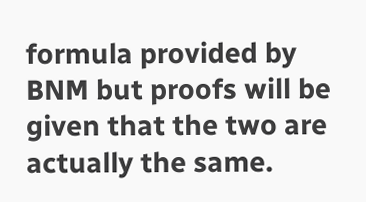formula provided by BNM but proofs will be given that the two are actually the same.